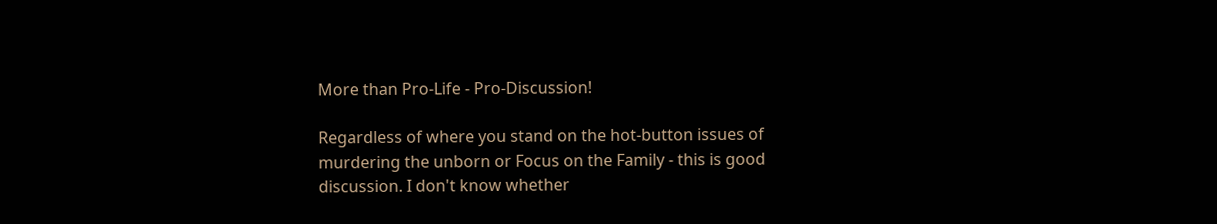More than Pro-Life - Pro-Discussion!

Regardless of where you stand on the hot-button issues of murdering the unborn or Focus on the Family - this is good discussion. I don't know whether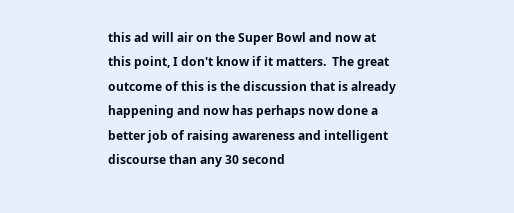this ad will air on the Super Bowl and now at this point, I don't know if it matters.  The great outcome of this is the discussion that is already happening and now has perhaps now done a better job of raising awareness and intelligent discourse than any 30 second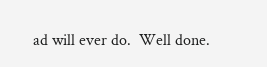ad will ever do.  Well done.